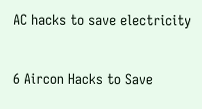AC hacks to save electricity

6 Aircon Hacks to Save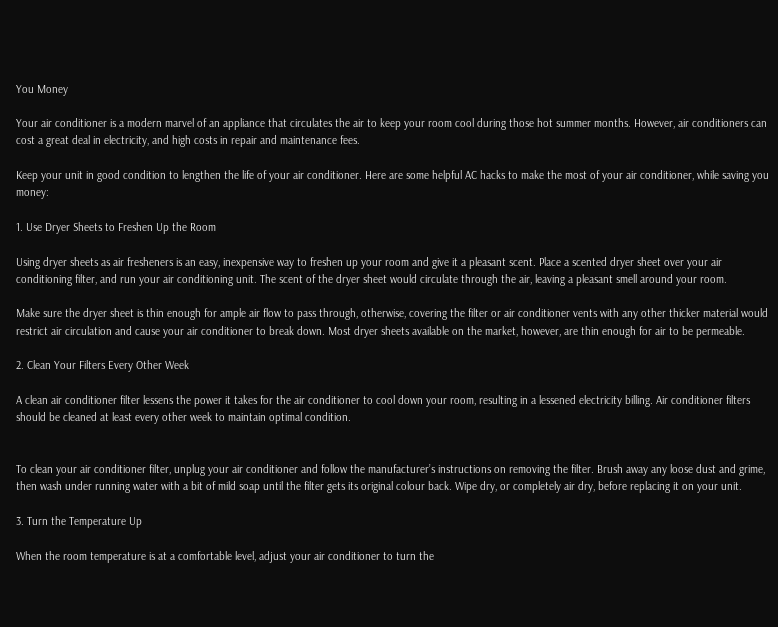You Money

Your air conditioner is a modern marvel of an appliance that circulates the air to keep your room cool during those hot summer months. However, air conditioners can cost a great deal in electricity, and high costs in repair and maintenance fees.

Keep your unit in good condition to lengthen the life of your air conditioner. Here are some helpful AC hacks to make the most of your air conditioner, while saving you money:

1. Use Dryer Sheets to Freshen Up the Room

Using dryer sheets as air fresheners is an easy, inexpensive way to freshen up your room and give it a pleasant scent. Place a scented dryer sheet over your air conditioning filter, and run your air conditioning unit. The scent of the dryer sheet would circulate through the air, leaving a pleasant smell around your room.

Make sure the dryer sheet is thin enough for ample air flow to pass through, otherwise, covering the filter or air conditioner vents with any other thicker material would restrict air circulation and cause your air conditioner to break down. Most dryer sheets available on the market, however, are thin enough for air to be permeable.

2. Clean Your Filters Every Other Week

A clean air conditioner filter lessens the power it takes for the air conditioner to cool down your room, resulting in a lessened electricity billing. Air conditioner filters should be cleaned at least every other week to maintain optimal condition.


To clean your air conditioner filter, unplug your air conditioner and follow the manufacturer’s instructions on removing the filter. Brush away any loose dust and grime, then wash under running water with a bit of mild soap until the filter gets its original colour back. Wipe dry, or completely air dry, before replacing it on your unit.

3. Turn the Temperature Up

When the room temperature is at a comfortable level, adjust your air conditioner to turn the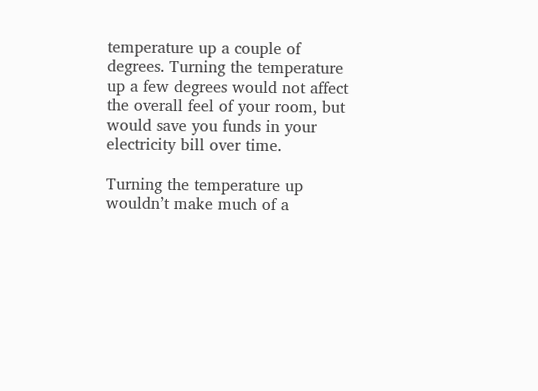temperature up a couple of degrees. Turning the temperature up a few degrees would not affect the overall feel of your room, but would save you funds in your electricity bill over time.

Turning the temperature up wouldn’t make much of a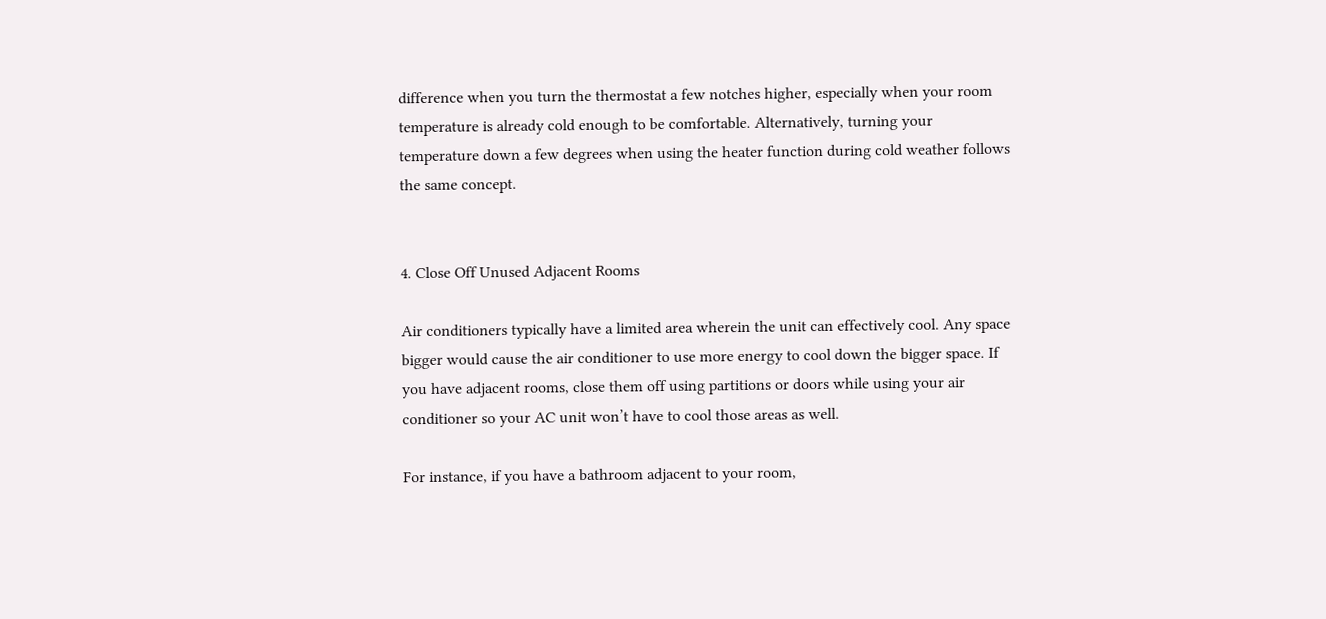difference when you turn the thermostat a few notches higher, especially when your room temperature is already cold enough to be comfortable. Alternatively, turning your temperature down a few degrees when using the heater function during cold weather follows the same concept.


4. Close Off Unused Adjacent Rooms

Air conditioners typically have a limited area wherein the unit can effectively cool. Any space bigger would cause the air conditioner to use more energy to cool down the bigger space. If you have adjacent rooms, close them off using partitions or doors while using your air conditioner so your AC unit won’t have to cool those areas as well.

For instance, if you have a bathroom adjacent to your room,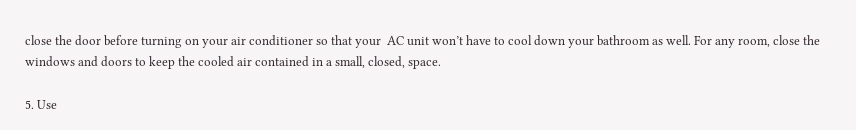close the door before turning on your air conditioner so that your  AC unit won’t have to cool down your bathroom as well. For any room, close the windows and doors to keep the cooled air contained in a small, closed, space.

5. Use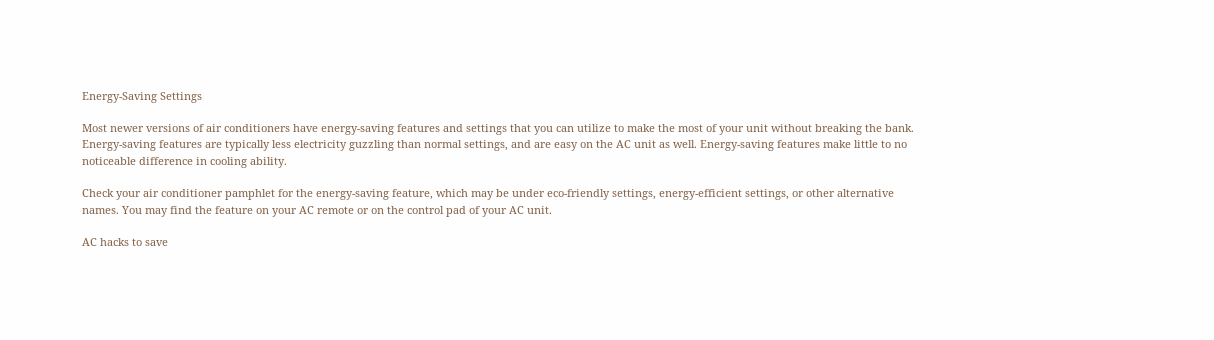Energy-Saving Settings

Most newer versions of air conditioners have energy-saving features and settings that you can utilize to make the most of your unit without breaking the bank. Energy-saving features are typically less electricity guzzling than normal settings, and are easy on the AC unit as well. Energy-saving features make little to no noticeable difference in cooling ability.

Check your air conditioner pamphlet for the energy-saving feature, which may be under eco-friendly settings, energy-efficient settings, or other alternative names. You may find the feature on your AC remote or on the control pad of your AC unit.

AC hacks to save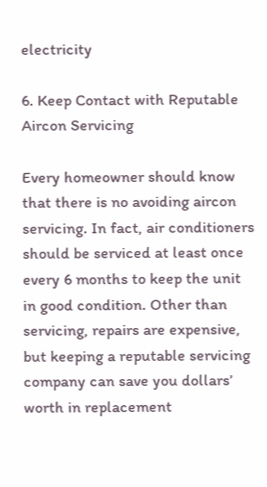electricity

6. Keep Contact with Reputable Aircon Servicing

Every homeowner should know that there is no avoiding aircon servicing. In fact, air conditioners should be serviced at least once every 6 months to keep the unit in good condition. Other than servicing, repairs are expensive, but keeping a reputable servicing company can save you dollars’ worth in replacement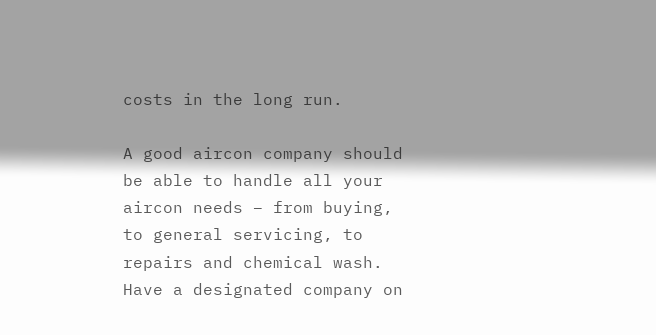costs in the long run.

A good aircon company should be able to handle all your aircon needs – from buying, to general servicing, to repairs and chemical wash. Have a designated company on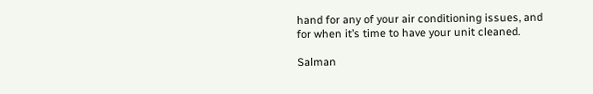hand for any of your air conditioning issues, and for when it’s time to have your unit cleaned.

Salman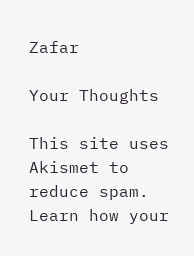Zafar

Your Thoughts

This site uses Akismet to reduce spam. Learn how your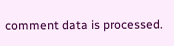comment data is processed.